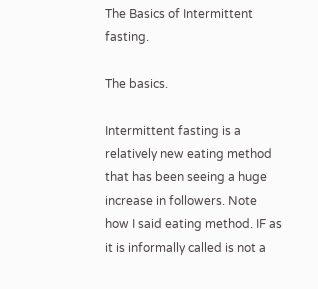The Basics of Intermittent fasting.

The basics.

Intermittent fasting is a relatively new eating method that has been seeing a huge increase in followers. Note how I said eating method. IF as it is informally called is not a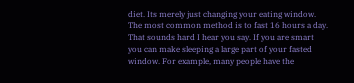diet. Its merely just changing your eating window. The most common method is to fast 16 hours a day. That sounds hard I hear you say. If you are smart you can make sleeping a large part of your fasted window. For example, many people have the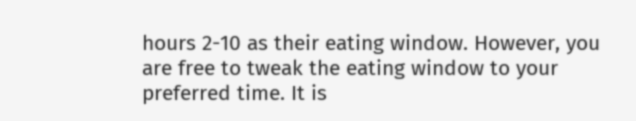hours 2-10 as their eating window. However, you are free to tweak the eating window to your preferred time. It is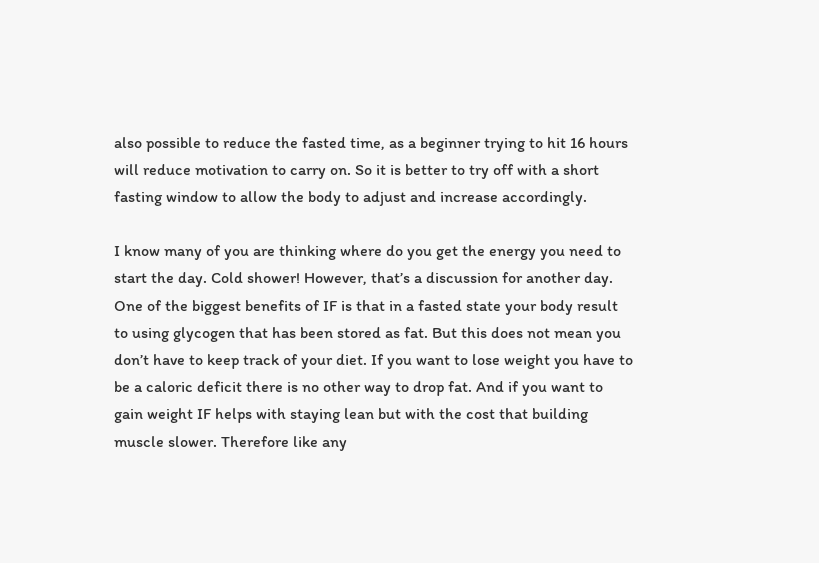also possible to reduce the fasted time, as a beginner trying to hit 16 hours will reduce motivation to carry on. So it is better to try off with a short fasting window to allow the body to adjust and increase accordingly.

I know many of you are thinking where do you get the energy you need to start the day. Cold shower! However, that’s a discussion for another day. One of the biggest benefits of IF is that in a fasted state your body result to using glycogen that has been stored as fat. But this does not mean you don’t have to keep track of your diet. If you want to lose weight you have to be a caloric deficit there is no other way to drop fat. And if you want to gain weight IF helps with staying lean but with the cost that building muscle slower. Therefore like any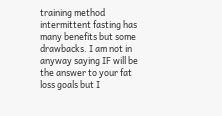training method intermittent fasting has many benefits but some drawbacks. I am not in anyway saying IF will be the answer to your fat loss goals but I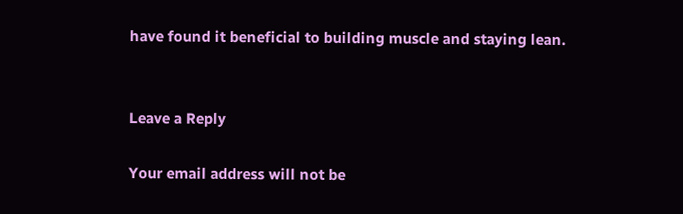have found it beneficial to building muscle and staying lean.


Leave a Reply

Your email address will not be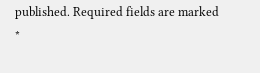published. Required fields are marked *